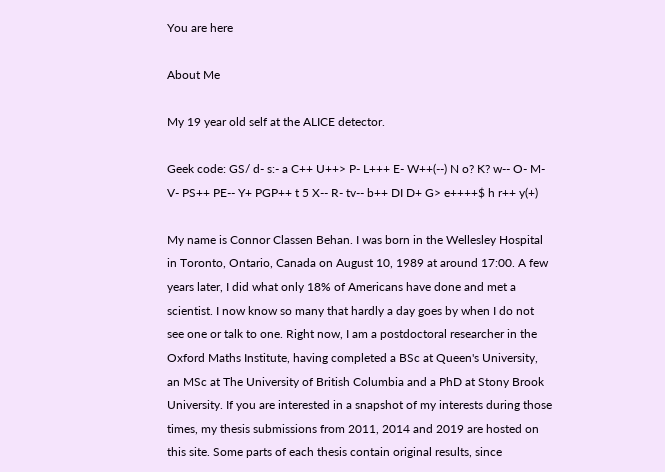You are here

About Me

My 19 year old self at the ALICE detector.

Geek code: GS/ d- s:- a C++ U++> P- L+++ E- W++(--) N o? K? w-- O- M- V- PS++ PE-- Y+ PGP++ t 5 X-- R- tv-- b++ DI D+ G> e++++$ h r++ y(+)

My name is Connor Classen Behan. I was born in the Wellesley Hospital in Toronto, Ontario, Canada on August 10, 1989 at around 17:00. A few years later, I did what only 18% of Americans have done and met a scientist. I now know so many that hardly a day goes by when I do not see one or talk to one. Right now, I am a postdoctoral researcher in the Oxford Maths Institute, having completed a BSc at Queen's University, an MSc at The University of British Columbia and a PhD at Stony Brook University. If you are interested in a snapshot of my interests during those times, my thesis submissions from 2011, 2014 and 2019 are hosted on this site. Some parts of each thesis contain original results, since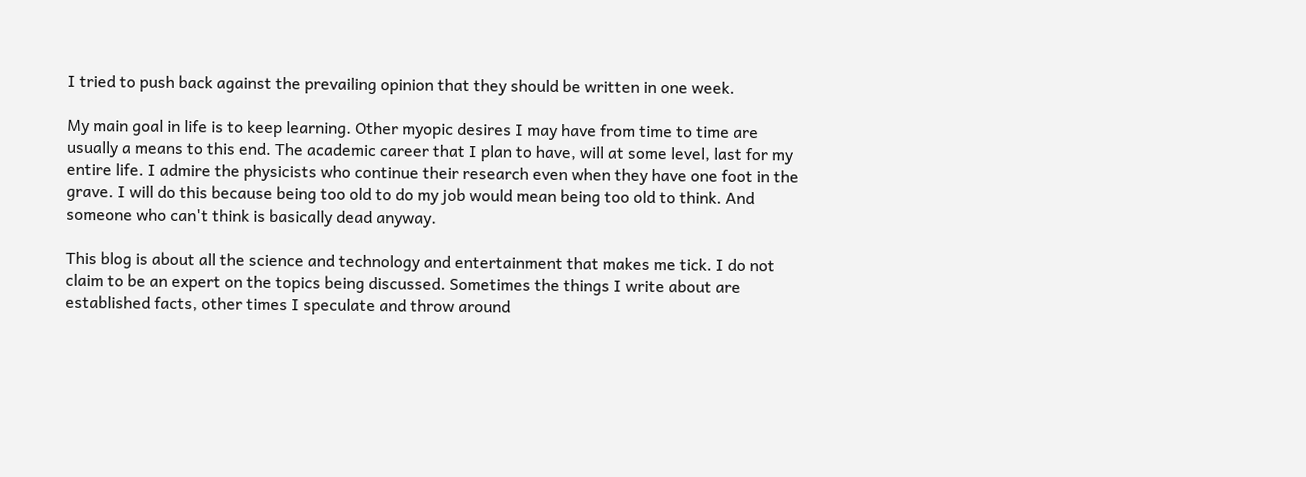I tried to push back against the prevailing opinion that they should be written in one week.

My main goal in life is to keep learning. Other myopic desires I may have from time to time are usually a means to this end. The academic career that I plan to have, will at some level, last for my entire life. I admire the physicists who continue their research even when they have one foot in the grave. I will do this because being too old to do my job would mean being too old to think. And someone who can't think is basically dead anyway.

This blog is about all the science and technology and entertainment that makes me tick. I do not claim to be an expert on the topics being discussed. Sometimes the things I write about are established facts, other times I speculate and throw around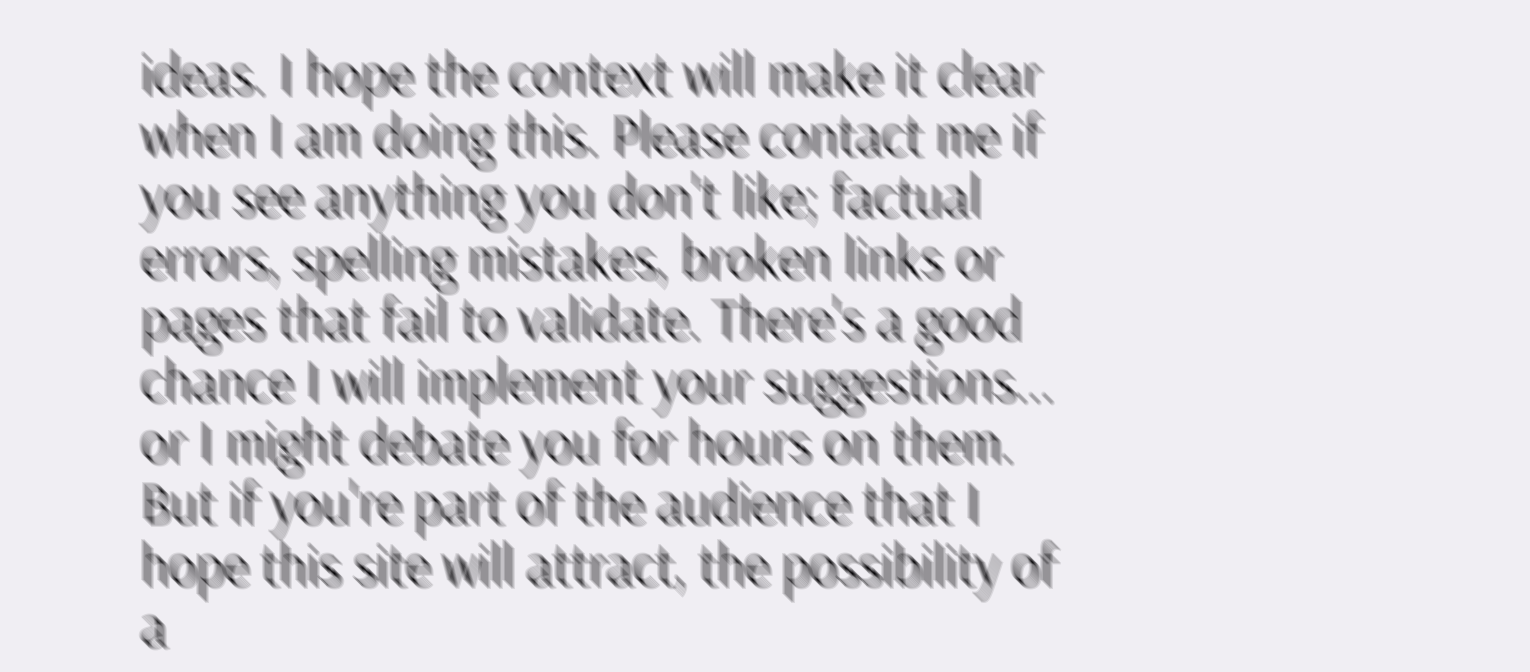ideas. I hope the context will make it clear when I am doing this. Please contact me if you see anything you don't like; factual errors, spelling mistakes, broken links or pages that fail to validate. There's a good chance I will implement your suggestions... or I might debate you for hours on them. But if you're part of the audience that I hope this site will attract, the possibility of a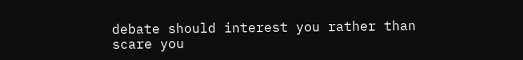debate should interest you rather than scare you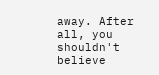away. After all, you shouldn't believe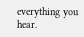everything you hear.